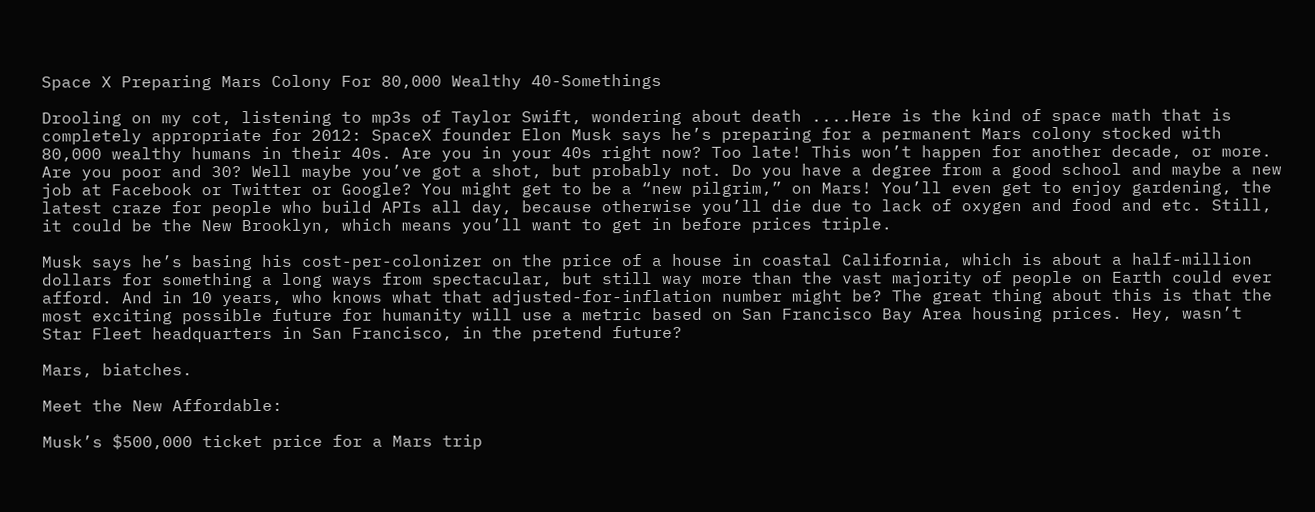Space X Preparing Mars Colony For 80,000 Wealthy 40-Somethings

Drooling on my cot, listening to mp3s of Taylor Swift, wondering about death ....Here is the kind of space math that is completely appropriate for 2012: SpaceX founder Elon Musk says he’s preparing for a permanent Mars colony stocked with 80,000 wealthy humans in their 40s. Are you in your 40s right now? Too late! This won’t happen for another decade, or more. Are you poor and 30? Well maybe you’ve got a shot, but probably not. Do you have a degree from a good school and maybe a new job at Facebook or Twitter or Google? You might get to be a “new pilgrim,” on Mars! You’ll even get to enjoy gardening, the latest craze for people who build APIs all day, because otherwise you’ll die due to lack of oxygen and food and etc. Still, it could be the New Brooklyn, which means you’ll want to get in before prices triple.

Musk says he’s basing his cost-per-colonizer on the price of a house in coastal California, which is about a half-million dollars for something a long ways from spectacular, but still way more than the vast majority of people on Earth could ever afford. And in 10 years, who knows what that adjusted-for-inflation number might be? The great thing about this is that the most exciting possible future for humanity will use a metric based on San Francisco Bay Area housing prices. Hey, wasn’t Star Fleet headquarters in San Francisco, in the pretend future?

Mars, biatches.

Meet the New Affordable:

Musk’s $500,000 ticket price for a Mars trip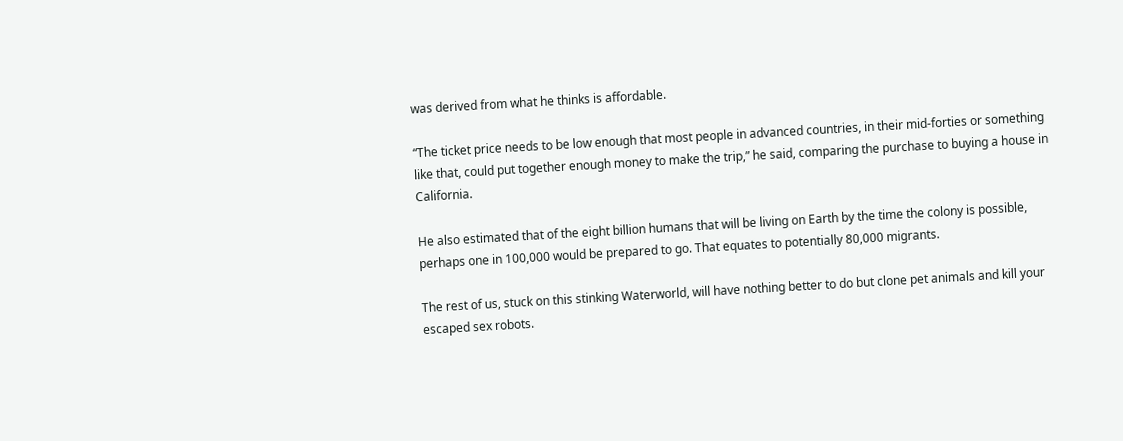was derived from what he thinks is affordable.

“The ticket price needs to be low enough that most people in advanced countries, in their mid-forties or something like that, could put together enough money to make the trip,” he said, comparing the purchase to buying a house in California.

He also estimated that of the eight billion humans that will be living on Earth by the time the colony is possible, perhaps one in 100,000 would be prepared to go. That equates to potentially 80,000 migrants.

The rest of us, stuck on this stinking Waterworld, will have nothing better to do but clone pet animals and kill your escaped sex robots.